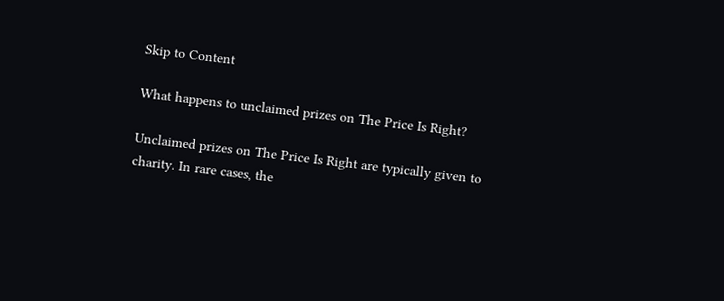Skip to Content

What happens to unclaimed prizes on The Price Is Right?

Unclaimed prizes on The Price Is Right are typically given to charity. In rare cases, the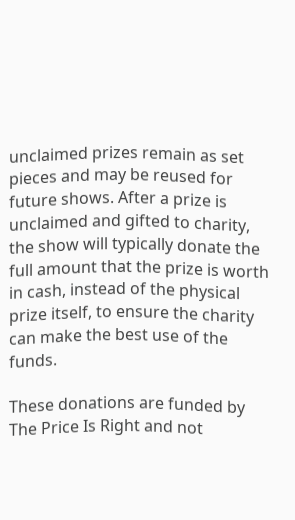unclaimed prizes remain as set pieces and may be reused for future shows. After a prize is unclaimed and gifted to charity, the show will typically donate the full amount that the prize is worth in cash, instead of the physical prize itself, to ensure the charity can make the best use of the funds.

These donations are funded by The Price Is Right and not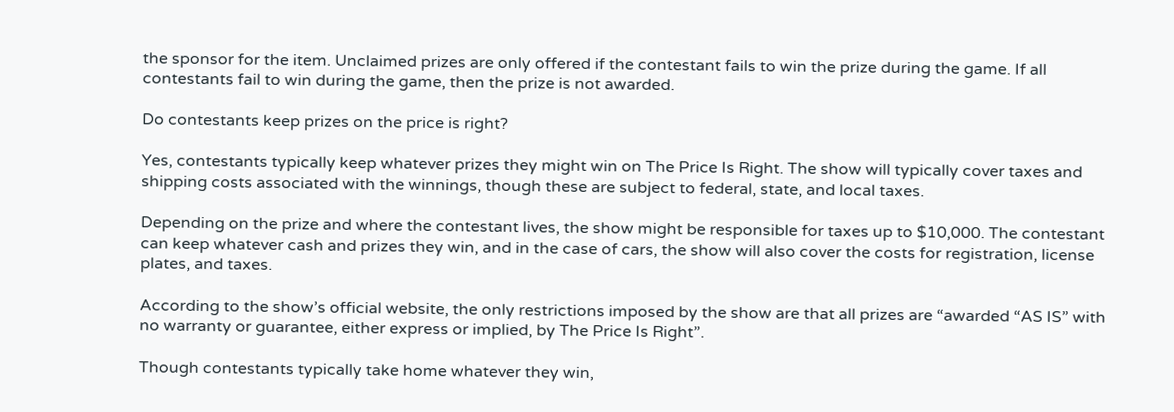the sponsor for the item. Unclaimed prizes are only offered if the contestant fails to win the prize during the game. If all contestants fail to win during the game, then the prize is not awarded.

Do contestants keep prizes on the price is right?

Yes, contestants typically keep whatever prizes they might win on The Price Is Right. The show will typically cover taxes and shipping costs associated with the winnings, though these are subject to federal, state, and local taxes.

Depending on the prize and where the contestant lives, the show might be responsible for taxes up to $10,000. The contestant can keep whatever cash and prizes they win, and in the case of cars, the show will also cover the costs for registration, license plates, and taxes.

According to the show’s official website, the only restrictions imposed by the show are that all prizes are “awarded “AS IS” with no warranty or guarantee, either express or implied, by The Price Is Right”.

Though contestants typically take home whatever they win,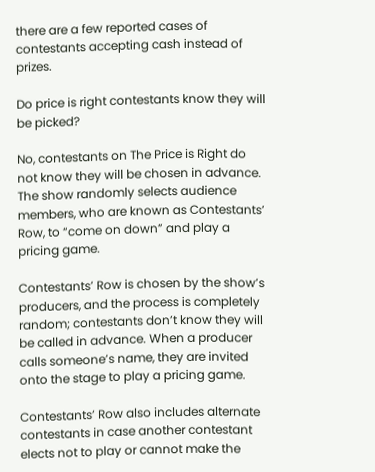there are a few reported cases of contestants accepting cash instead of prizes.

Do price is right contestants know they will be picked?

No, contestants on The Price is Right do not know they will be chosen in advance. The show randomly selects audience members, who are known as Contestants’ Row, to “come on down” and play a pricing game.

Contestants’ Row is chosen by the show’s producers, and the process is completely random; contestants don’t know they will be called in advance. When a producer calls someone’s name, they are invited onto the stage to play a pricing game.

Contestants’ Row also includes alternate contestants in case another contestant elects not to play or cannot make the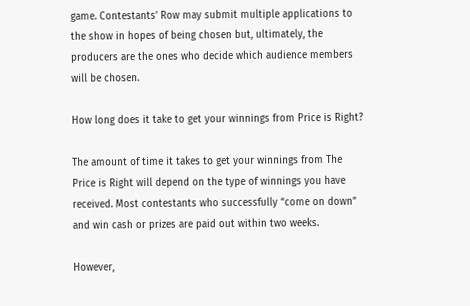game. Contestants’ Row may submit multiple applications to the show in hopes of being chosen but, ultimately, the producers are the ones who decide which audience members will be chosen.

How long does it take to get your winnings from Price is Right?

The amount of time it takes to get your winnings from The Price is Right will depend on the type of winnings you have received. Most contestants who successfully “come on down” and win cash or prizes are paid out within two weeks.

However,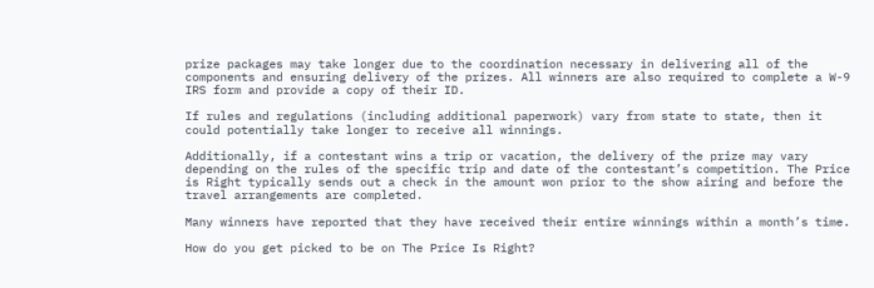prize packages may take longer due to the coordination necessary in delivering all of the components and ensuring delivery of the prizes. All winners are also required to complete a W-9 IRS form and provide a copy of their ID.

If rules and regulations (including additional paperwork) vary from state to state, then it could potentially take longer to receive all winnings.

Additionally, if a contestant wins a trip or vacation, the delivery of the prize may vary depending on the rules of the specific trip and date of the contestant’s competition. The Price is Right typically sends out a check in the amount won prior to the show airing and before the travel arrangements are completed.

Many winners have reported that they have received their entire winnings within a month’s time.

How do you get picked to be on The Price Is Right?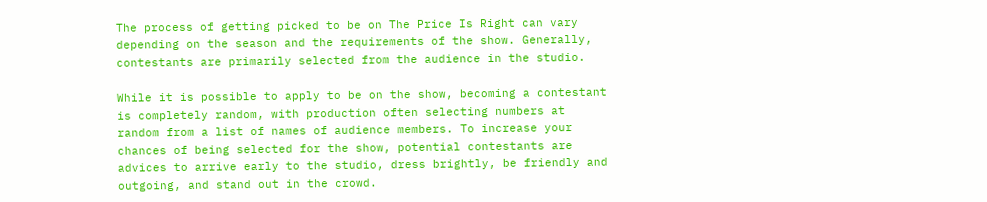The process of getting picked to be on The Price Is Right can vary depending on the season and the requirements of the show. Generally, contestants are primarily selected from the audience in the studio.

While it is possible to apply to be on the show, becoming a contestant is completely random, with production often selecting numbers at random from a list of names of audience members. To increase your chances of being selected for the show, potential contestants are advices to arrive early to the studio, dress brightly, be friendly and outgoing, and stand out in the crowd.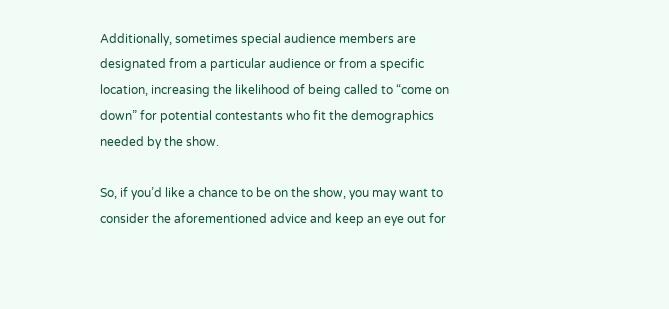Additionally, sometimes special audience members are designated from a particular audience or from a specific location, increasing the likelihood of being called to “come on down” for potential contestants who fit the demographics needed by the show.

So, if you’d like a chance to be on the show, you may want to consider the aforementioned advice and keep an eye out for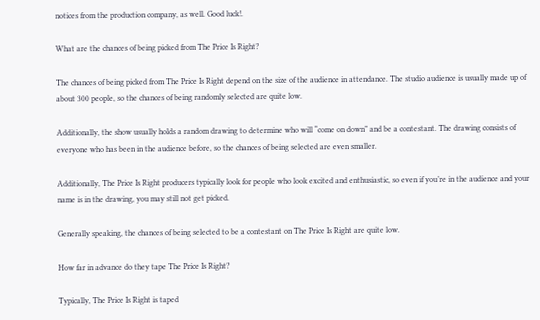notices from the production company, as well. Good luck!.

What are the chances of being picked from The Price Is Right?

The chances of being picked from The Price Is Right depend on the size of the audience in attendance. The studio audience is usually made up of about 300 people, so the chances of being randomly selected are quite low.

Additionally, the show usually holds a random drawing to determine who will “come on down” and be a contestant. The drawing consists of everyone who has been in the audience before, so the chances of being selected are even smaller.

Additionally, The Price Is Right producers typically look for people who look excited and enthusiastic, so even if you’re in the audience and your name is in the drawing, you may still not get picked.

Generally speaking, the chances of being selected to be a contestant on The Price Is Right are quite low.

How far in advance do they tape The Price Is Right?

Typically, The Price Is Right is taped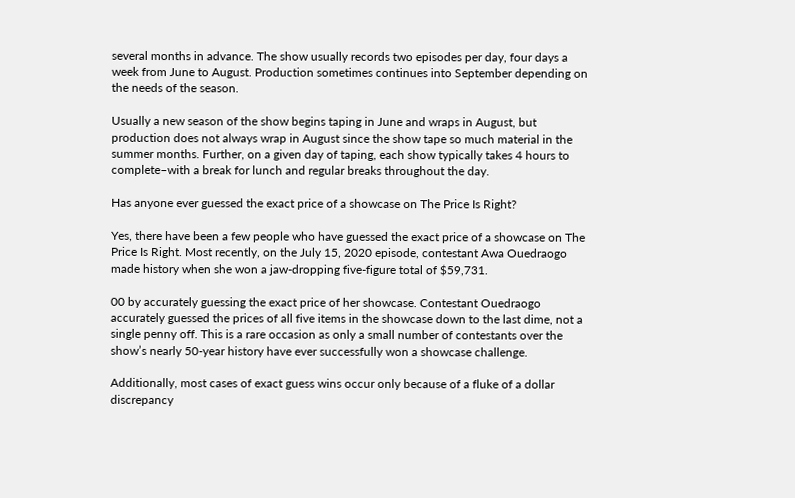several months in advance. The show usually records two episodes per day, four days a week from June to August. Production sometimes continues into September depending on the needs of the season.

Usually a new season of the show begins taping in June and wraps in August, but production does not always wrap in August since the show tape so much material in the summer months. Further, on a given day of taping, each show typically takes 4 hours to complete–with a break for lunch and regular breaks throughout the day.

Has anyone ever guessed the exact price of a showcase on The Price Is Right?

Yes, there have been a few people who have guessed the exact price of a showcase on The Price Is Right. Most recently, on the July 15, 2020 episode, contestant Awa Ouedraogo made history when she won a jaw-dropping five-figure total of $59,731.

00 by accurately guessing the exact price of her showcase. Contestant Ouedraogo accurately guessed the prices of all five items in the showcase down to the last dime, not a single penny off. This is a rare occasion as only a small number of contestants over the show’s nearly 50-year history have ever successfully won a showcase challenge.

Additionally, most cases of exact guess wins occur only because of a fluke of a dollar discrepancy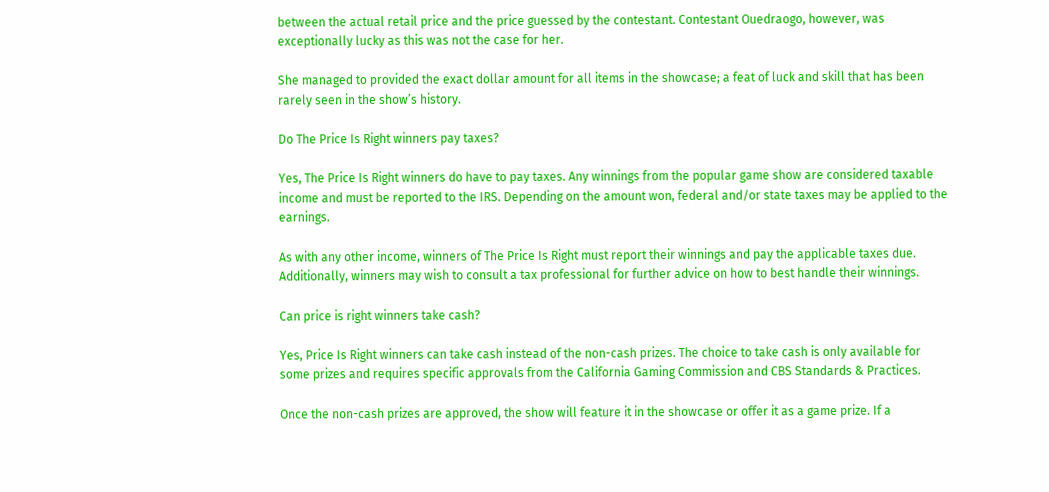between the actual retail price and the price guessed by the contestant. Contestant Ouedraogo, however, was exceptionally lucky as this was not the case for her.

She managed to provided the exact dollar amount for all items in the showcase; a feat of luck and skill that has been rarely seen in the show’s history.

Do The Price Is Right winners pay taxes?

Yes, The Price Is Right winners do have to pay taxes. Any winnings from the popular game show are considered taxable income and must be reported to the IRS. Depending on the amount won, federal and/or state taxes may be applied to the earnings.

As with any other income, winners of The Price Is Right must report their winnings and pay the applicable taxes due. Additionally, winners may wish to consult a tax professional for further advice on how to best handle their winnings.

Can price is right winners take cash?

Yes, Price Is Right winners can take cash instead of the non-cash prizes. The choice to take cash is only available for some prizes and requires specific approvals from the California Gaming Commission and CBS Standards & Practices.

Once the non-cash prizes are approved, the show will feature it in the showcase or offer it as a game prize. If a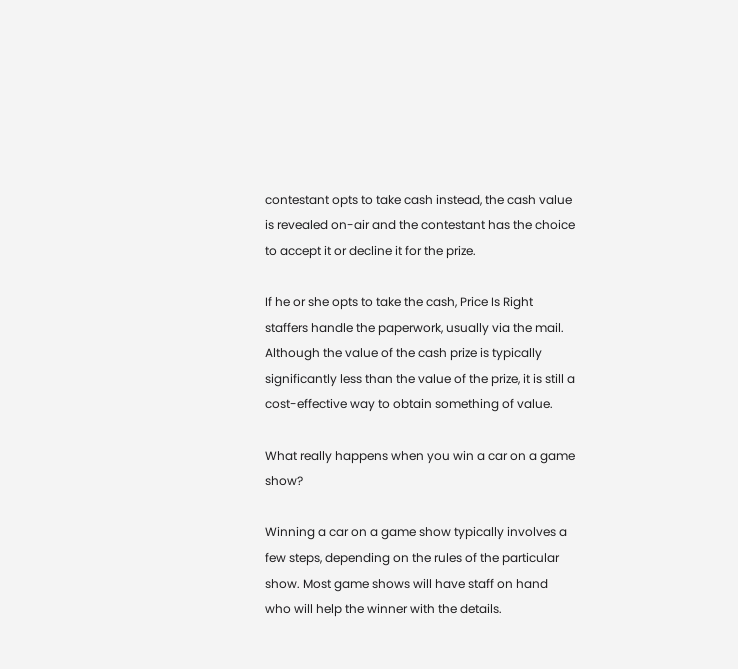contestant opts to take cash instead, the cash value is revealed on-air and the contestant has the choice to accept it or decline it for the prize.

If he or she opts to take the cash, Price Is Right staffers handle the paperwork, usually via the mail. Although the value of the cash prize is typically significantly less than the value of the prize, it is still a cost-effective way to obtain something of value.

What really happens when you win a car on a game show?

Winning a car on a game show typically involves a few steps, depending on the rules of the particular show. Most game shows will have staff on hand who will help the winner with the details.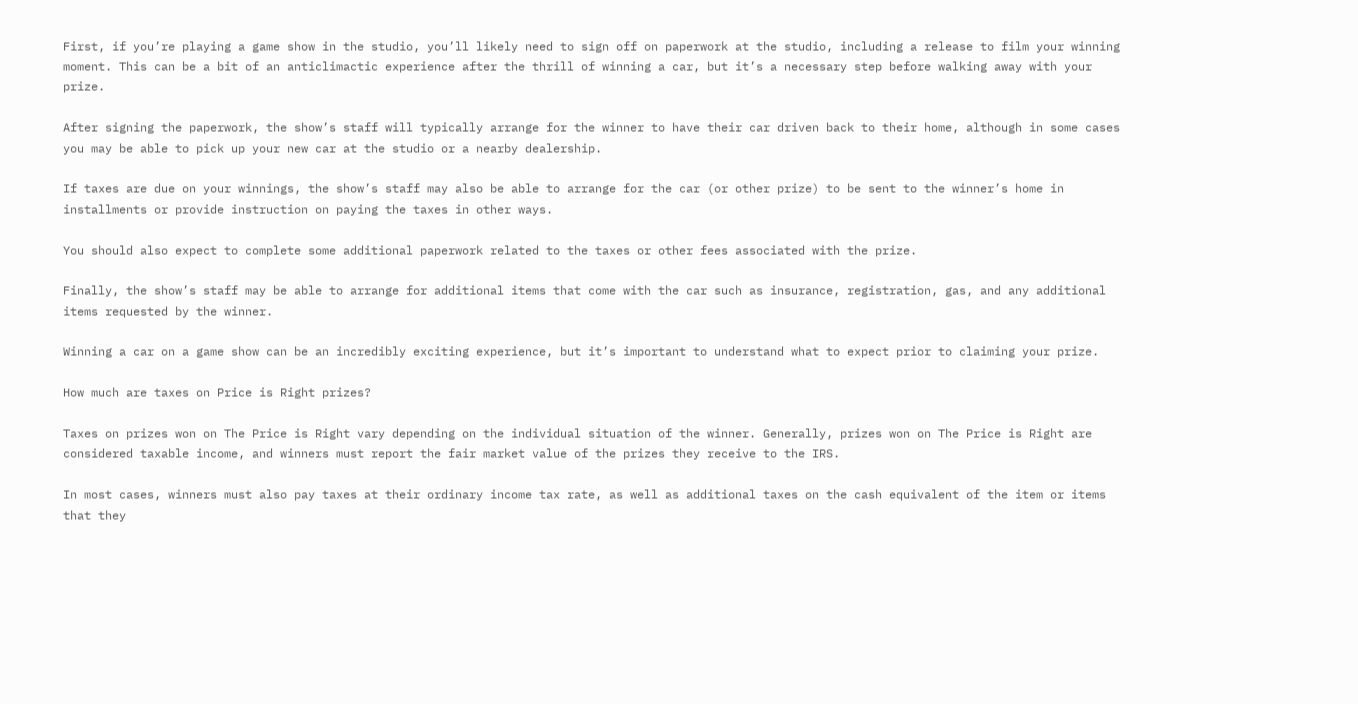First, if you’re playing a game show in the studio, you’ll likely need to sign off on paperwork at the studio, including a release to film your winning moment. This can be a bit of an anticlimactic experience after the thrill of winning a car, but it’s a necessary step before walking away with your prize.

After signing the paperwork, the show’s staff will typically arrange for the winner to have their car driven back to their home, although in some cases you may be able to pick up your new car at the studio or a nearby dealership.

If taxes are due on your winnings, the show’s staff may also be able to arrange for the car (or other prize) to be sent to the winner’s home in installments or provide instruction on paying the taxes in other ways.

You should also expect to complete some additional paperwork related to the taxes or other fees associated with the prize.

Finally, the show’s staff may be able to arrange for additional items that come with the car such as insurance, registration, gas, and any additional items requested by the winner.

Winning a car on a game show can be an incredibly exciting experience, but it’s important to understand what to expect prior to claiming your prize.

How much are taxes on Price is Right prizes?

Taxes on prizes won on The Price is Right vary depending on the individual situation of the winner. Generally, prizes won on The Price is Right are considered taxable income, and winners must report the fair market value of the prizes they receive to the IRS.

In most cases, winners must also pay taxes at their ordinary income tax rate, as well as additional taxes on the cash equivalent of the item or items that they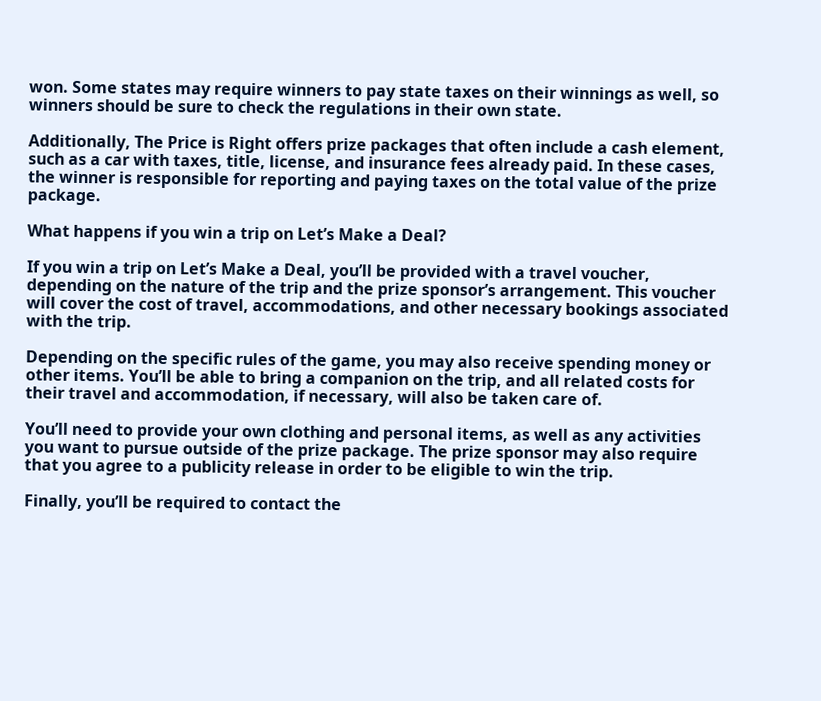won. Some states may require winners to pay state taxes on their winnings as well, so winners should be sure to check the regulations in their own state.

Additionally, The Price is Right offers prize packages that often include a cash element, such as a car with taxes, title, license, and insurance fees already paid. In these cases, the winner is responsible for reporting and paying taxes on the total value of the prize package.

What happens if you win a trip on Let’s Make a Deal?

If you win a trip on Let’s Make a Deal, you’ll be provided with a travel voucher, depending on the nature of the trip and the prize sponsor’s arrangement. This voucher will cover the cost of travel, accommodations, and other necessary bookings associated with the trip.

Depending on the specific rules of the game, you may also receive spending money or other items. You’ll be able to bring a companion on the trip, and all related costs for their travel and accommodation, if necessary, will also be taken care of.

You’ll need to provide your own clothing and personal items, as well as any activities you want to pursue outside of the prize package. The prize sponsor may also require that you agree to a publicity release in order to be eligible to win the trip.

Finally, you’ll be required to contact the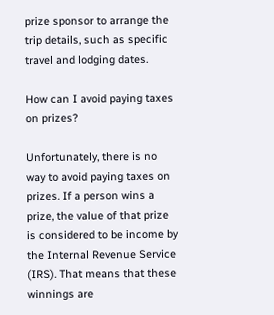prize sponsor to arrange the trip details, such as specific travel and lodging dates.

How can I avoid paying taxes on prizes?

Unfortunately, there is no way to avoid paying taxes on prizes. If a person wins a prize, the value of that prize is considered to be income by the Internal Revenue Service (IRS). That means that these winnings are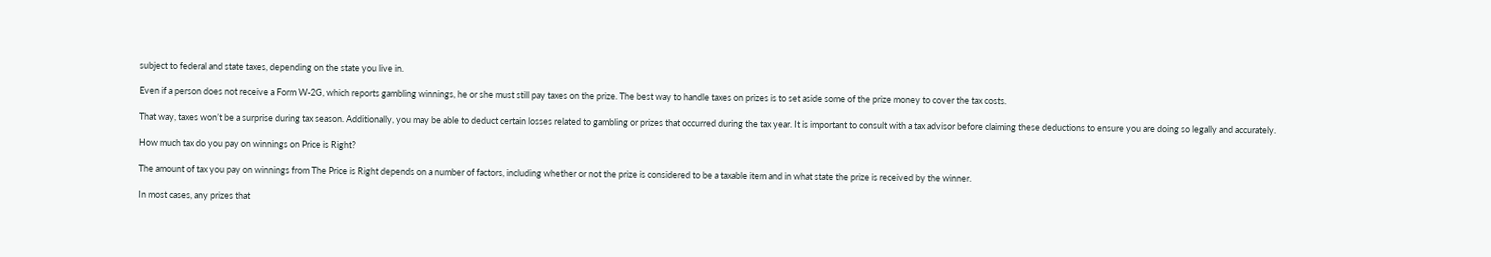subject to federal and state taxes, depending on the state you live in.

Even if a person does not receive a Form W-2G, which reports gambling winnings, he or she must still pay taxes on the prize. The best way to handle taxes on prizes is to set aside some of the prize money to cover the tax costs.

That way, taxes won’t be a surprise during tax season. Additionally, you may be able to deduct certain losses related to gambling or prizes that occurred during the tax year. It is important to consult with a tax advisor before claiming these deductions to ensure you are doing so legally and accurately.

How much tax do you pay on winnings on Price is Right?

The amount of tax you pay on winnings from The Price is Right depends on a number of factors, including whether or not the prize is considered to be a taxable item and in what state the prize is received by the winner.

In most cases, any prizes that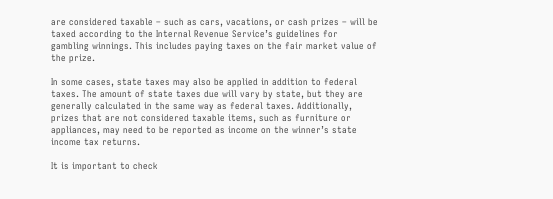are considered taxable – such as cars, vacations, or cash prizes – will be taxed according to the Internal Revenue Service’s guidelines for gambling winnings. This includes paying taxes on the fair market value of the prize.

In some cases, state taxes may also be applied in addition to federal taxes. The amount of state taxes due will vary by state, but they are generally calculated in the same way as federal taxes. Additionally, prizes that are not considered taxable items, such as furniture or appliances, may need to be reported as income on the winner’s state income tax returns.

It is important to check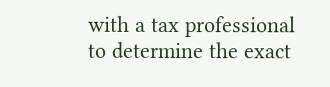with a tax professional to determine the exact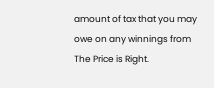amount of tax that you may owe on any winnings from The Price is Right.